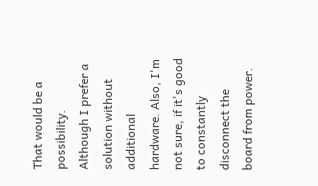That would be a possibility. Although I prefer a solution without additional hardware. Also, I'm not sure, if it's good to constantly disconnect the board from power.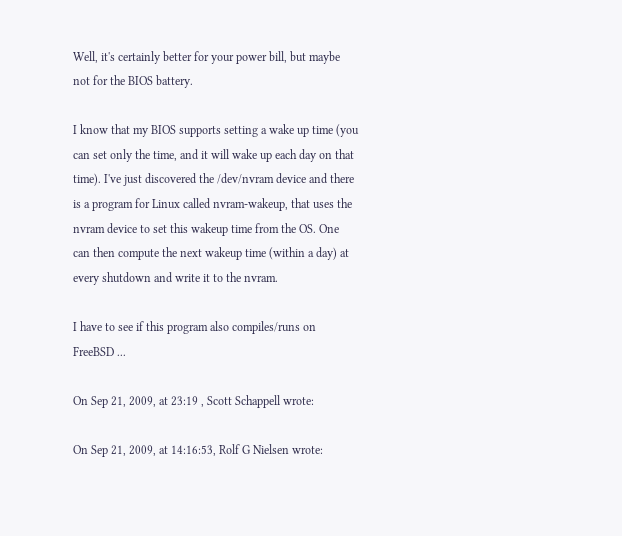Well, it's certainly better for your power bill, but maybe not for the BIOS battery.

I know that my BIOS supports setting a wake up time (you can set only the time, and it will wake up each day on that time). I've just discovered the /dev/nvram device and there is a program for Linux called nvram-wakeup, that uses the nvram device to set this wakeup time from the OS. One can then compute the next wakeup time (within a day) at every shutdown and write it to the nvram.

I have to see if this program also compiles/runs on FreeBSD ...

On Sep 21, 2009, at 23:19 , Scott Schappell wrote:

On Sep 21, 2009, at 14:16:53, Rolf G Nielsen wrote: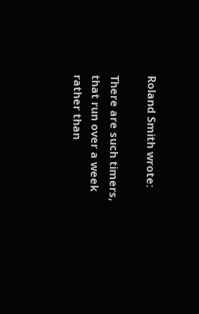Roland Smith wrote:

There are such timers, that run over a week rather than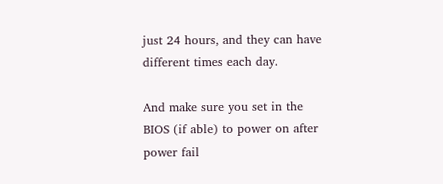just 24 hours, and they can have different times each day.

And make sure you set in the BIOS (if able) to power on after power fail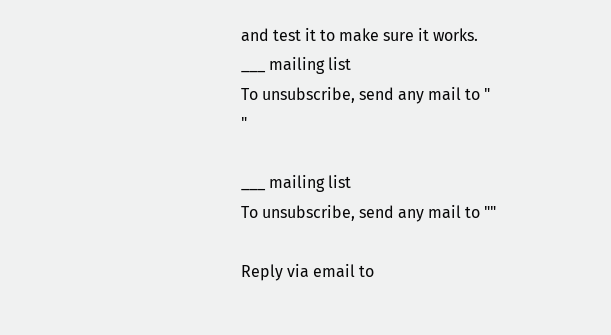and test it to make sure it works.
___ mailing list
To unsubscribe, send any mail to " "

___ mailing list
To unsubscribe, send any mail to ""

Reply via email to